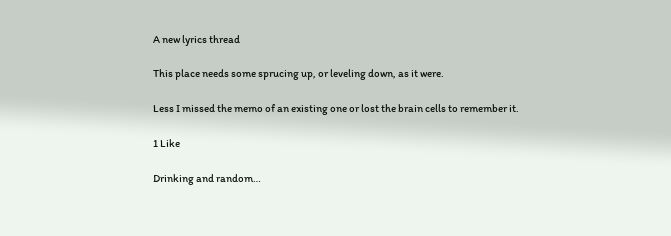A new lyrics thread

This place needs some sprucing up, or leveling down, as it were.

Less I missed the memo of an existing one or lost the brain cells to remember it.

1 Like

Drinking and random…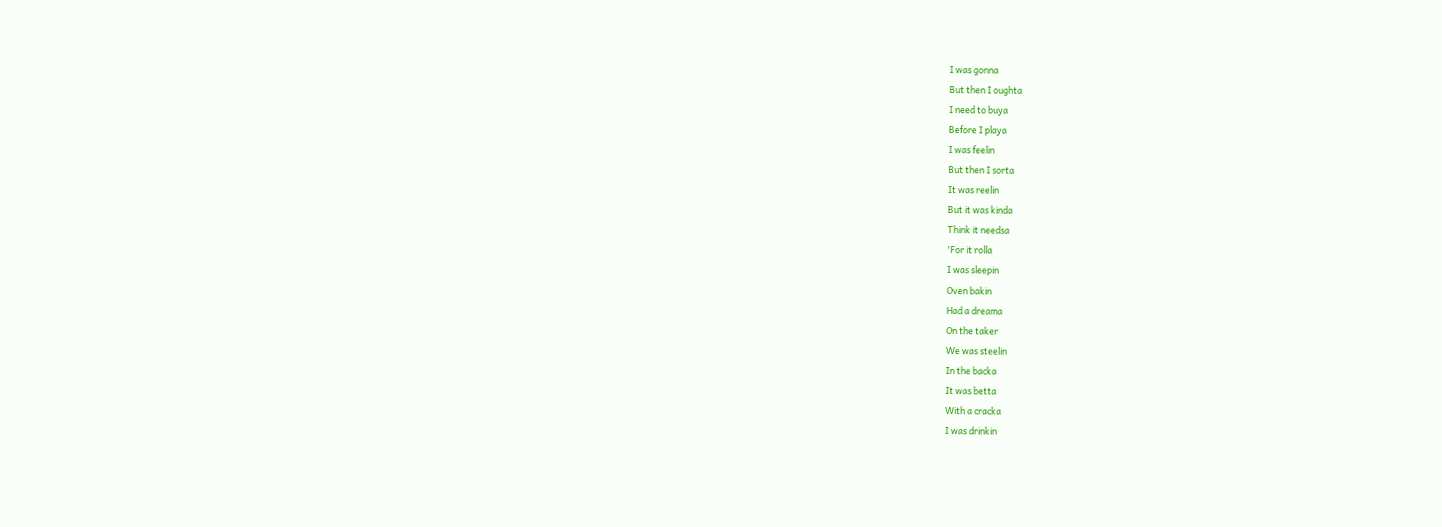I was gonna
But then I oughta
I need to buya
Before I playa
I was feelin
But then I sorta
It was reelin
But it was kinda
Think it needsa
'For it rolla
I was sleepin
Oven bakin
Had a dreama
On the taker
We was steelin
In the backa
It was betta
With a cracka
I was drinkin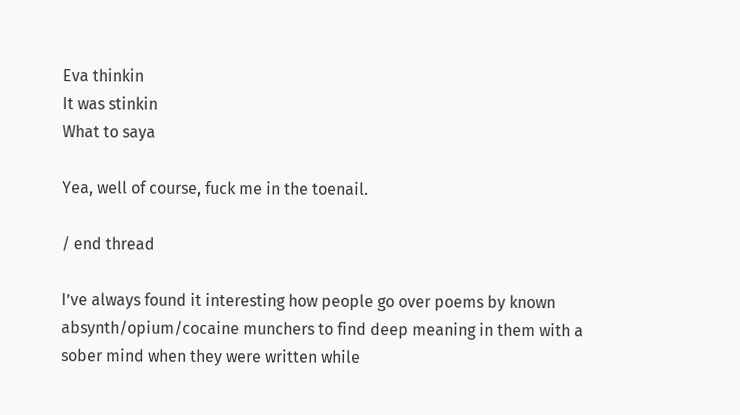Eva thinkin
It was stinkin
What to saya

Yea, well of course, fuck me in the toenail.

/ end thread

I’ve always found it interesting how people go over poems by known absynth/opium/cocaine munchers to find deep meaning in them with a sober mind when they were written while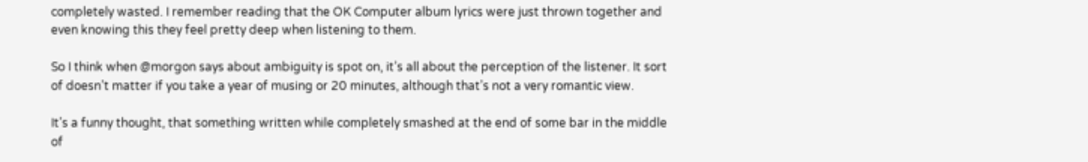completely wasted. I remember reading that the OK Computer album lyrics were just thrown together and even knowing this they feel pretty deep when listening to them.

So I think when @morgon says about ambiguity is spot on, it’s all about the perception of the listener. It sort of doesn’t matter if you take a year of musing or 20 minutes, although that’s not a very romantic view.

It’s a funny thought, that something written while completely smashed at the end of some bar in the middle of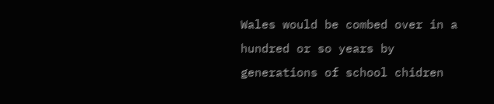Wales would be combed over in a hundred or so years by generations of school chidren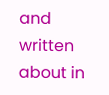and written about in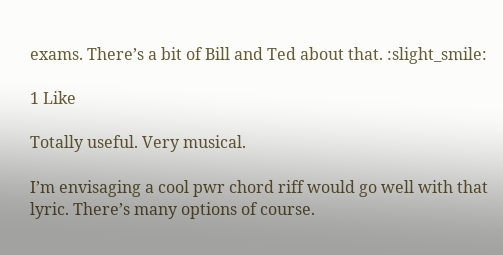exams. There’s a bit of Bill and Ted about that. :slight_smile:

1 Like

Totally useful. Very musical.

I’m envisaging a cool pwr chord riff would go well with that lyric. There’s many options of course.